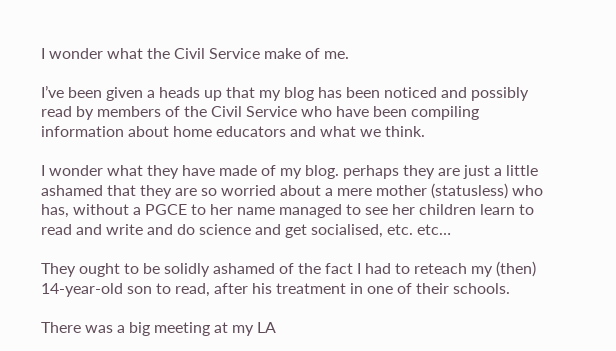I wonder what the Civil Service make of me.

I’ve been given a heads up that my blog has been noticed and possibly read by members of the Civil Service who have been compiling information about home educators and what we think.

I wonder what they have made of my blog. perhaps they are just a little ashamed that they are so worried about a mere mother (statusless) who has, without a PGCE to her name managed to see her children learn to read and write and do science and get socialised, etc. etc…

They ought to be solidly ashamed of the fact I had to reteach my (then) 14-year-old son to read, after his treatment in one of their schools.

There was a big meeting at my LA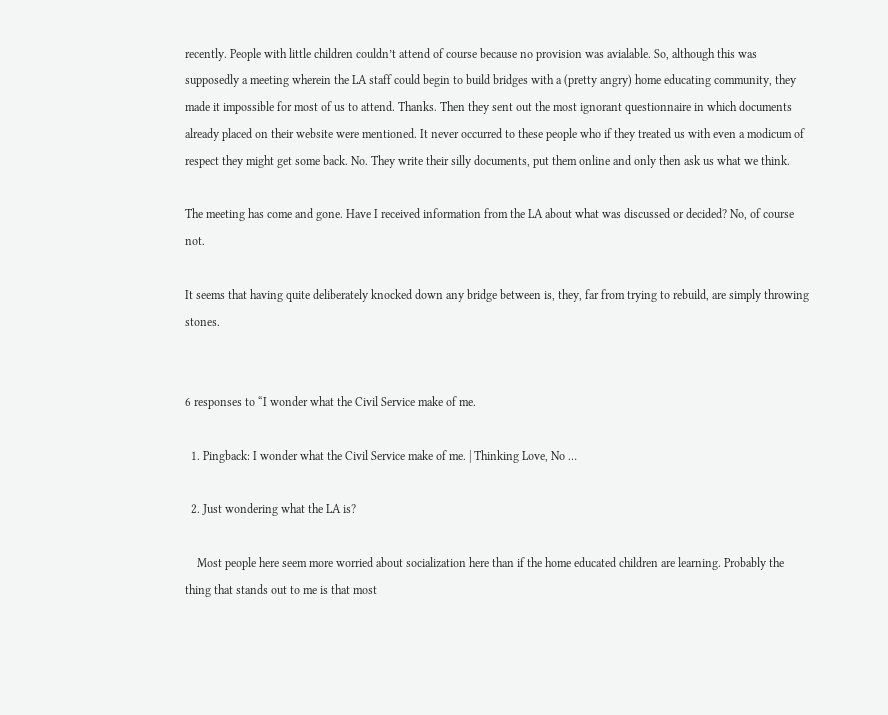recently. People with little children couldn’t attend of course because no provision was avialable. So, although this was supposedly a meeting wherein the LA staff could begin to build bridges with a (pretty angry) home educating community, they made it impossible for most of us to attend. Thanks. Then they sent out the most ignorant questionnaire in which documents already placed on their website were mentioned. It never occurred to these people who if they treated us with even a modicum of respect they might get some back. No. They write their silly documents, put them online and only then ask us what we think.

The meeting has come and gone. Have I received information from the LA about what was discussed or decided? No, of course not.

It seems that having quite deliberately knocked down any bridge between is, they, far from trying to rebuild, are simply throwing stones.


6 responses to “I wonder what the Civil Service make of me.

  1. Pingback: I wonder what the Civil Service make of me. | Thinking Love, No …

  2. Just wondering what the LA is?

    Most people here seem more worried about socialization here than if the home educated children are learning. Probably the thing that stands out to me is that most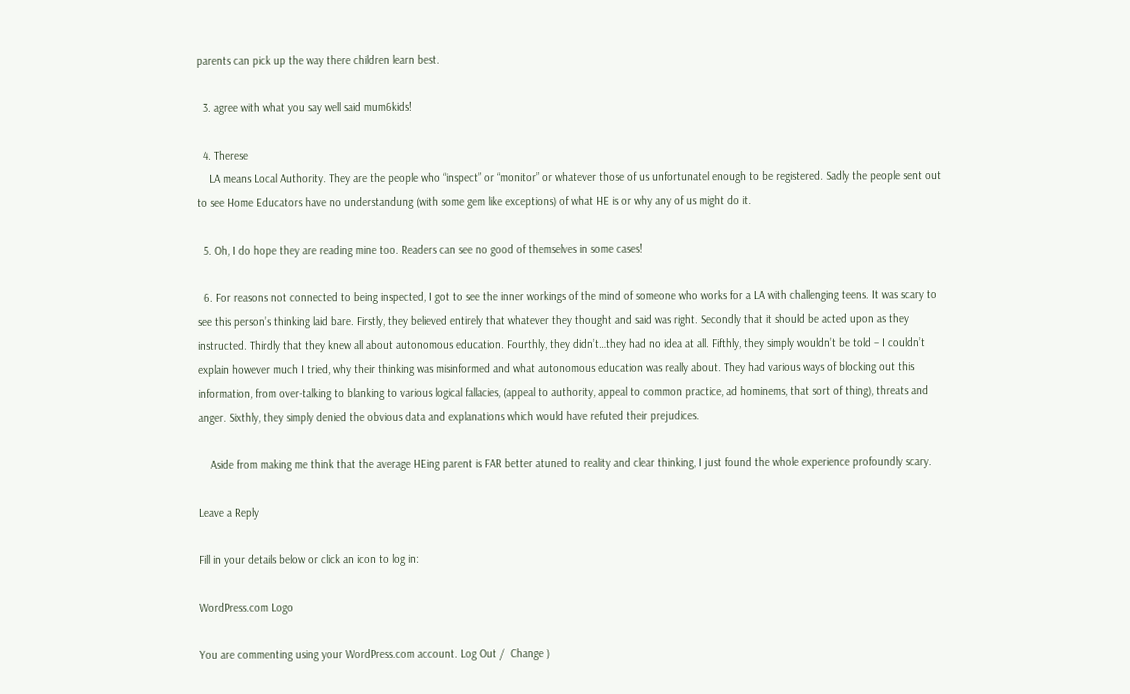parents can pick up the way there children learn best.

  3. agree with what you say well said mum6kids!

  4. Therese
    LA means Local Authority. They are the people who “inspect” or “monitor” or whatever those of us unfortunatel enough to be registered. Sadly the people sent out to see Home Educators have no understandung (with some gem like exceptions) of what HE is or why any of us might do it.

  5. Oh, I do hope they are reading mine too. Readers can see no good of themselves in some cases!

  6. For reasons not connected to being inspected, I got to see the inner workings of the mind of someone who works for a LA with challenging teens. It was scary to see this person’s thinking laid bare. Firstly, they believed entirely that whatever they thought and said was right. Secondly that it should be acted upon as they instructed. Thirdly that they knew all about autonomous education. Fourthly, they didn’t…they had no idea at all. Fifthly, they simply wouldn’t be told – I couldn’t explain however much I tried, why their thinking was misinformed and what autonomous education was really about. They had various ways of blocking out this information, from over-talking to blanking to various logical fallacies, (appeal to authority, appeal to common practice, ad hominems, that sort of thing), threats and anger. Sixthly, they simply denied the obvious data and explanations which would have refuted their prejudices.

    Aside from making me think that the average HEing parent is FAR better atuned to reality and clear thinking, I just found the whole experience profoundly scary.

Leave a Reply

Fill in your details below or click an icon to log in:

WordPress.com Logo

You are commenting using your WordPress.com account. Log Out /  Change )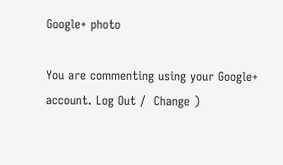Google+ photo

You are commenting using your Google+ account. Log Out /  Change )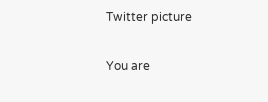Twitter picture

You are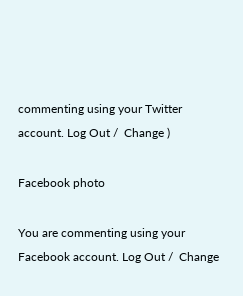commenting using your Twitter account. Log Out /  Change )

Facebook photo

You are commenting using your Facebook account. Log Out /  Change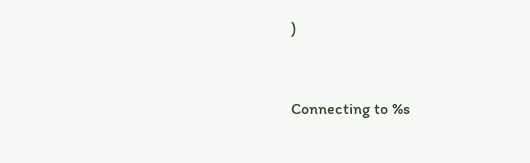)


Connecting to %s